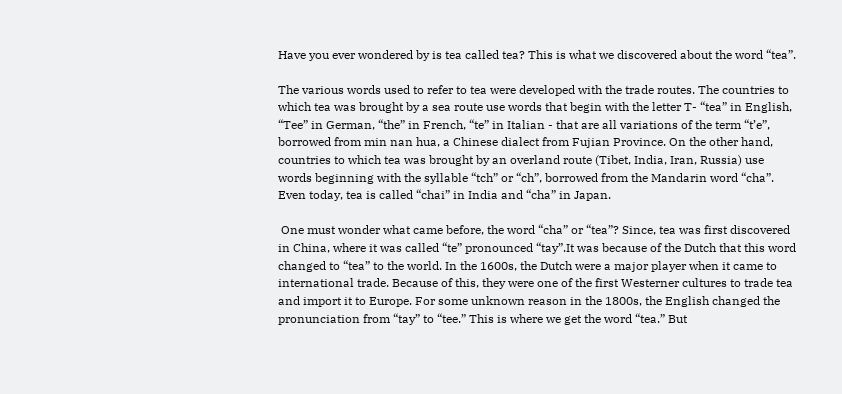Have you ever wondered by is tea called tea? This is what we discovered about the word “tea”.

The various words used to refer to tea were developed with the trade routes. The countries to which tea was brought by a sea route use words that begin with the letter T- “tea” in English, “Tee” in German, “the” in French, “te” in Italian - that are all variations of the term “t’e”, borrowed from min nan hua, a Chinese dialect from Fujian Province. On the other hand, countries to which tea was brought by an overland route (Tibet, India, Iran, Russia) use words beginning with the syllable “tch” or “ch”, borrowed from the Mandarin word “cha”. Even today, tea is called “chai” in India and “cha” in Japan.

 One must wonder what came before, the word “cha” or “tea”? Since, tea was first discovered in China, where it was called “te” pronounced “tay”.It was because of the Dutch that this word changed to “tea” to the world. In the 1600s, the Dutch were a major player when it came to international trade. Because of this, they were one of the first Westerner cultures to trade tea and import it to Europe. For some unknown reason in the 1800s, the English changed the pronunciation from “tay” to “tee.” This is where we get the word “tea.” But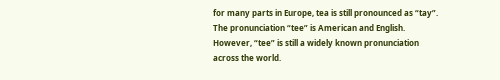for many parts in Europe, tea is still pronounced as “tay”. The pronunciation “tee” is American and English. However, “tee” is still a widely known pronunciation across the world.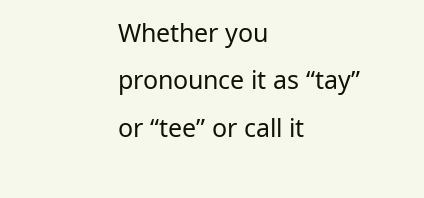Whether you pronounce it as “tay” or “tee” or call it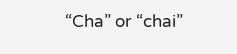“Cha” or “chai”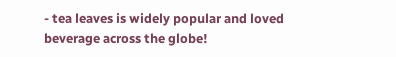- tea leaves is widely popular and loved beverage across the globe!